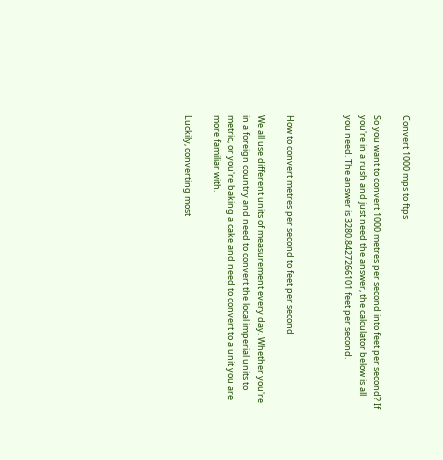Convert 1000 mps to ftps

So you want to convert 1000 metres per second into feet per second? If you're in a rush and just need the answer, the calculator below is all you need. The answer is 3280.8427266101 feet per second.



How to convert metres per second to feet per second

We all use different units of measurement every day. Whether you're in a foreign country and need to convert the local imperial units to metric, or you're baking a cake and need to convert to a unit you are more familiar with.

Luckily, converting most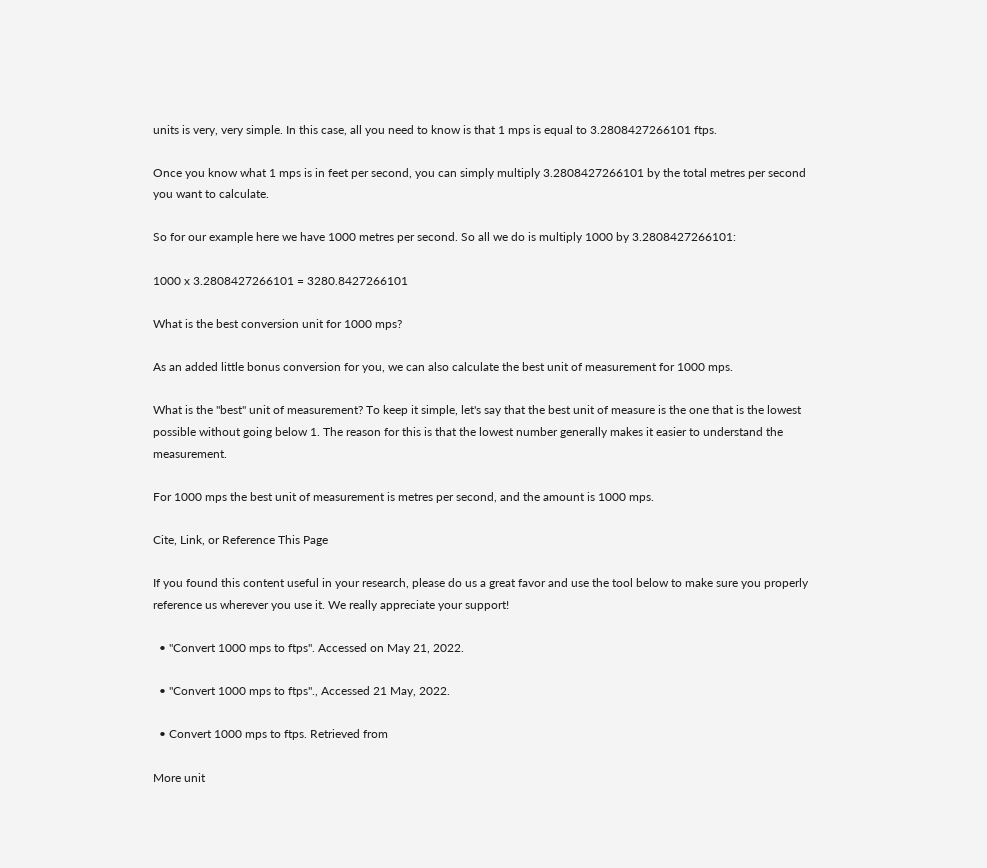units is very, very simple. In this case, all you need to know is that 1 mps is equal to 3.2808427266101 ftps.

Once you know what 1 mps is in feet per second, you can simply multiply 3.2808427266101 by the total metres per second you want to calculate.

So for our example here we have 1000 metres per second. So all we do is multiply 1000 by 3.2808427266101:

1000 x 3.2808427266101 = 3280.8427266101

What is the best conversion unit for 1000 mps?

As an added little bonus conversion for you, we can also calculate the best unit of measurement for 1000 mps.

What is the "best" unit of measurement? To keep it simple, let's say that the best unit of measure is the one that is the lowest possible without going below 1. The reason for this is that the lowest number generally makes it easier to understand the measurement.

For 1000 mps the best unit of measurement is metres per second, and the amount is 1000 mps.

Cite, Link, or Reference This Page

If you found this content useful in your research, please do us a great favor and use the tool below to make sure you properly reference us wherever you use it. We really appreciate your support!

  • "Convert 1000 mps to ftps". Accessed on May 21, 2022.

  • "Convert 1000 mps to ftps"., Accessed 21 May, 2022.

  • Convert 1000 mps to ftps. Retrieved from

More unit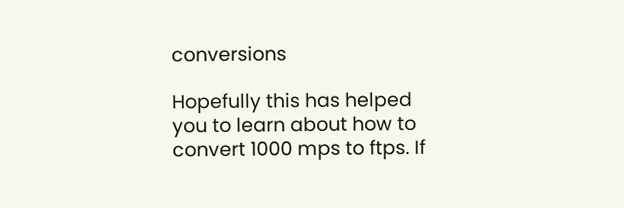conversions

Hopefully this has helped you to learn about how to convert 1000 mps to ftps. If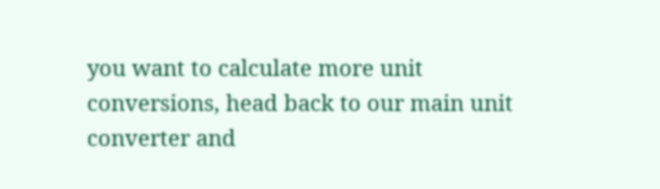you want to calculate more unit conversions, head back to our main unit converter and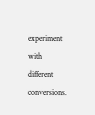experiment with different conversions.